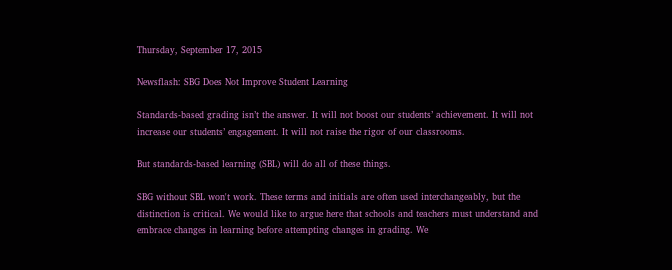Thursday, September 17, 2015

Newsflash: SBG Does Not Improve Student Learning

Standards-based grading isn’t the answer. It will not boost our students’ achievement. It will not increase our students’ engagement. It will not raise the rigor of our classrooms.

But standards-based learning (SBL) will do all of these things.

SBG without SBL won't work. These terms and initials are often used interchangeably, but the distinction is critical. We would like to argue here that schools and teachers must understand and embrace changes in learning before attempting changes in grading. We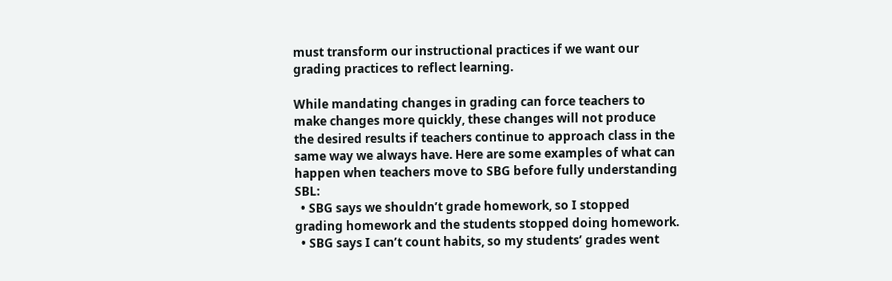must transform our instructional practices if we want our grading practices to reflect learning.

While mandating changes in grading can force teachers to make changes more quickly, these changes will not produce the desired results if teachers continue to approach class in the same way we always have. Here are some examples of what can happen when teachers move to SBG before fully understanding SBL:
  • SBG says we shouldn’t grade homework, so I stopped grading homework and the students stopped doing homework.
  • SBG says I can’t count habits, so my students’ grades went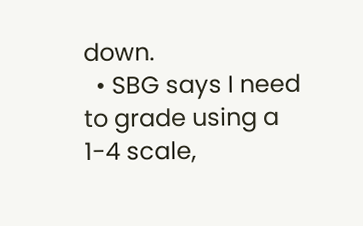down.
  • SBG says I need to grade using a 1-4 scale,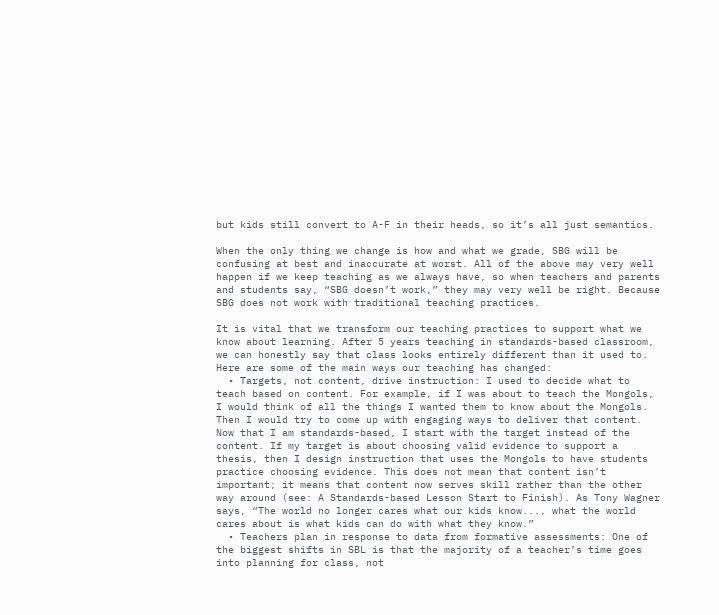but kids still convert to A-F in their heads, so it’s all just semantics.

When the only thing we change is how and what we grade, SBG will be confusing at best and inaccurate at worst. All of the above may very well happen if we keep teaching as we always have, so when teachers and parents and students say, “SBG doesn’t work,” they may very well be right. Because SBG does not work with traditional teaching practices.

It is vital that we transform our teaching practices to support what we know about learning. After 5 years teaching in standards-based classroom, we can honestly say that class looks entirely different than it used to. Here are some of the main ways our teaching has changed:
  • Targets, not content, drive instruction: I used to decide what to teach based on content. For example, if I was about to teach the Mongols, I would think of all the things I wanted them to know about the Mongols. Then I would try to come up with engaging ways to deliver that content. Now that I am standards-based, I start with the target instead of the content. If my target is about choosing valid evidence to support a thesis, then I design instruction that uses the Mongols to have students practice choosing evidence. This does not mean that content isn’t important; it means that content now serves skill rather than the other way around (see: A Standards-based Lesson Start to Finish). As Tony Wagner says, “The world no longer cares what our kids know..., what the world cares about is what kids can do with what they know.”
  • Teachers plan in response to data from formative assessments: One of the biggest shifts in SBL is that the majority of a teacher’s time goes into planning for class, not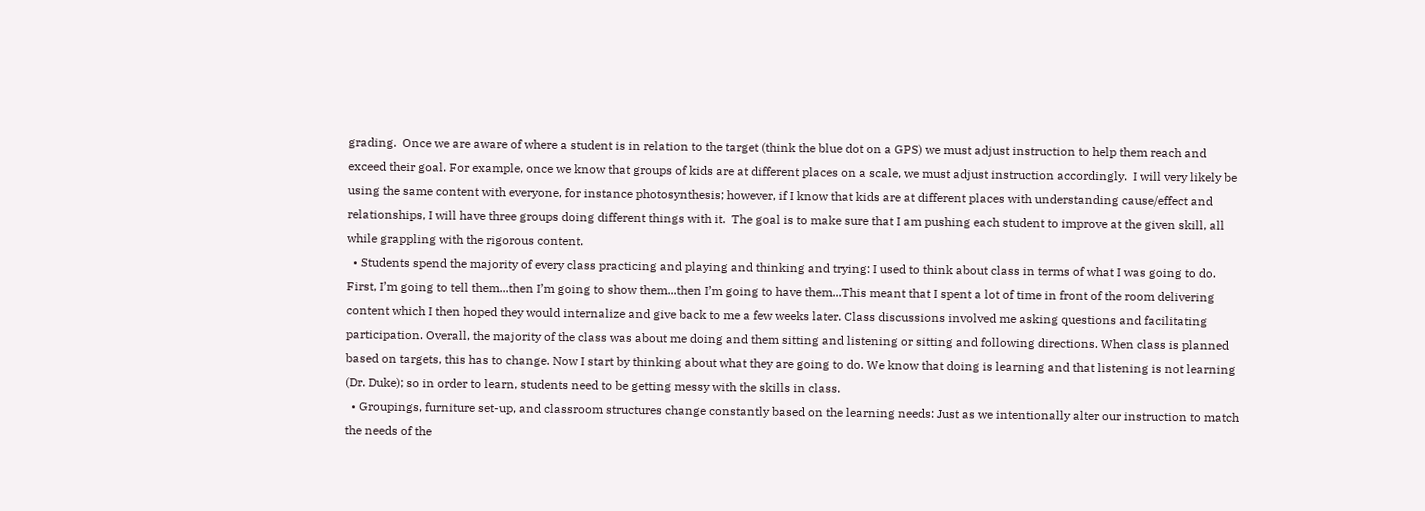grading.  Once we are aware of where a student is in relation to the target (think the blue dot on a GPS) we must adjust instruction to help them reach and exceed their goal. For example, once we know that groups of kids are at different places on a scale, we must adjust instruction accordingly.  I will very likely be using the same content with everyone, for instance photosynthesis; however, if I know that kids are at different places with understanding cause/effect and relationships, I will have three groups doing different things with it.  The goal is to make sure that I am pushing each student to improve at the given skill, all while grappling with the rigorous content.
  • Students spend the majority of every class practicing and playing and thinking and trying: I used to think about class in terms of what I was going to do. First, I’m going to tell them...then I’m going to show them...then I’m going to have them...This meant that I spent a lot of time in front of the room delivering content which I then hoped they would internalize and give back to me a few weeks later. Class discussions involved me asking questions and facilitating participation. Overall, the majority of the class was about me doing and them sitting and listening or sitting and following directions. When class is planned based on targets, this has to change. Now I start by thinking about what they are going to do. We know that doing is learning and that listening is not learning (Dr. Duke); so in order to learn, students need to be getting messy with the skills in class.
  • Groupings, furniture set-up, and classroom structures change constantly based on the learning needs: Just as we intentionally alter our instruction to match the needs of the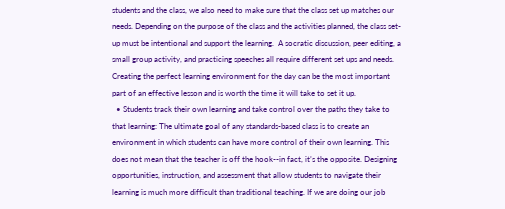students and the class, we also need to make sure that the class set up matches our needs. Depending on the purpose of the class and the activities planned, the class set-up must be intentional and support the learning.  A socratic discussion, peer editing, a small group activity, and practicing speeches all require different set ups and needs.  Creating the perfect learning environment for the day can be the most important part of an effective lesson and is worth the time it will take to set it up.
  • Students track their own learning and take control over the paths they take to that learning: The ultimate goal of any standards-based class is to create an environment in which students can have more control of their own learning. This does not mean that the teacher is off the hook--in fact, it’s the opposite. Designing opportunities, instruction, and assessment that allow students to navigate their learning is much more difficult than traditional teaching. If we are doing our job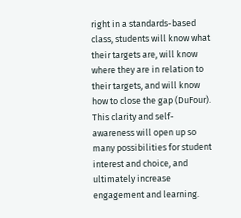right in a standards-based class, students will know what their targets are, will know where they are in relation to their targets, and will know how to close the gap (DuFour). This clarity and self-awareness will open up so many possibilities for student interest and choice, and ultimately increase engagement and learning.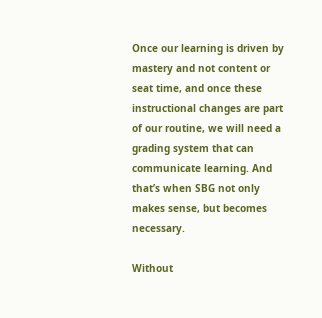Once our learning is driven by mastery and not content or seat time, and once these instructional changes are part of our routine, we will need a grading system that can communicate learning. And that’s when SBG not only makes sense, but becomes necessary.

Without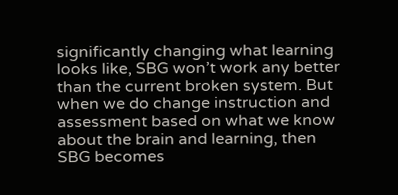significantly changing what learning looks like, SBG won’t work any better than the current broken system. But when we do change instruction and assessment based on what we know about the brain and learning, then SBG becomes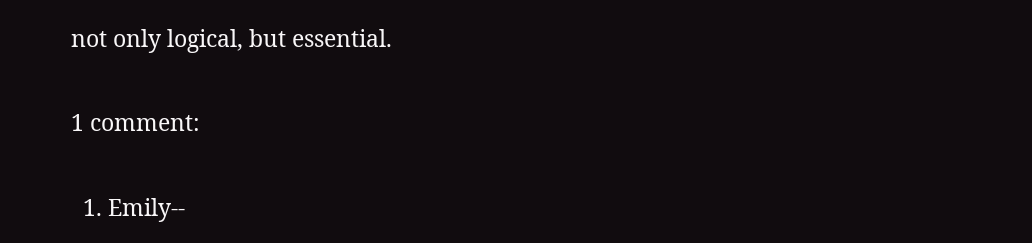not only logical, but essential.

1 comment:

  1. Emily--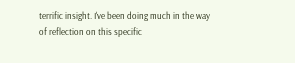terrific insight. I've been doing much in the way of reflection on this specific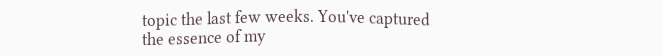topic the last few weeks. You've captured the essence of my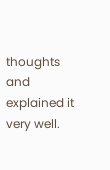thoughts and explained it very well.